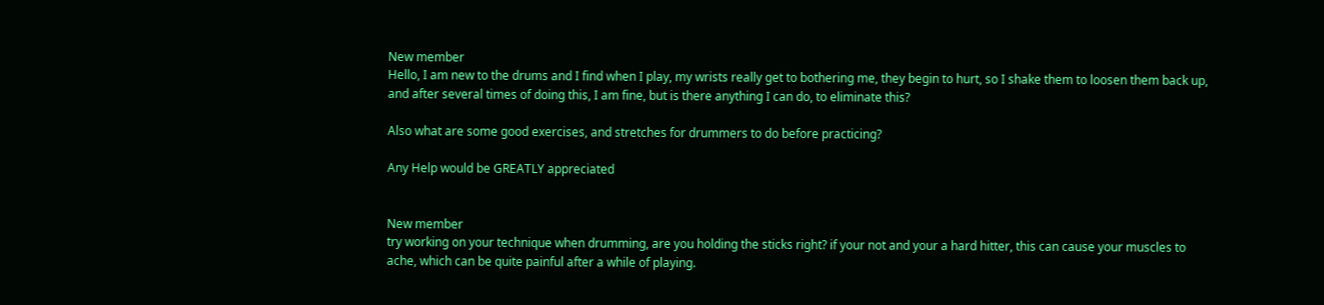New member
Hello, I am new to the drums and I find when I play, my wrists really get to bothering me, they begin to hurt, so I shake them to loosen them back up, and after several times of doing this, I am fine, but is there anything I can do, to eliminate this?

Also what are some good exercises, and stretches for drummers to do before practicing?

Any Help would be GREATLY appreciated


New member
try working on your technique when drumming, are you holding the sticks right? if your not and your a hard hitter, this can cause your muscles to ache, which can be quite painful after a while of playing.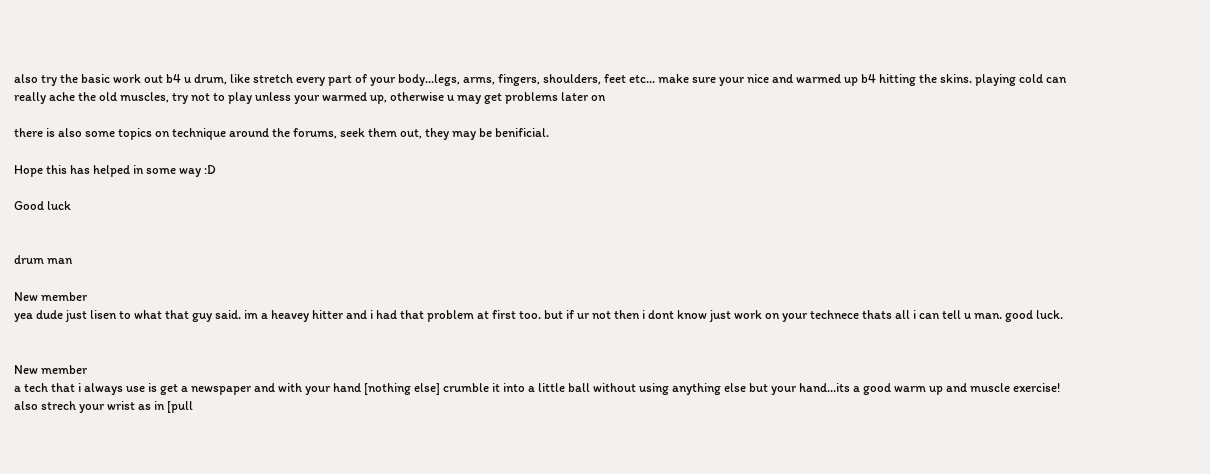also try the basic work out b4 u drum, like stretch every part of your body...legs, arms, fingers, shoulders, feet etc... make sure your nice and warmed up b4 hitting the skins. playing cold can really ache the old muscles, try not to play unless your warmed up, otherwise u may get problems later on

there is also some topics on technique around the forums, seek them out, they may be benificial.

Hope this has helped in some way :D

Good luck


drum man

New member
yea dude just lisen to what that guy said. im a heavey hitter and i had that problem at first too. but if ur not then i dont know just work on your technece thats all i can tell u man. good luck.


New member
a tech that i always use is get a newspaper and with your hand [nothing else] crumble it into a little ball without using anything else but your hand...its a good warm up and muscle exercise! also strech your wrist as in [pull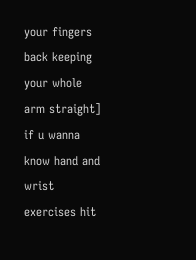your fingers back keeping your whole arm straight] if u wanna know hand and wrist exercises hit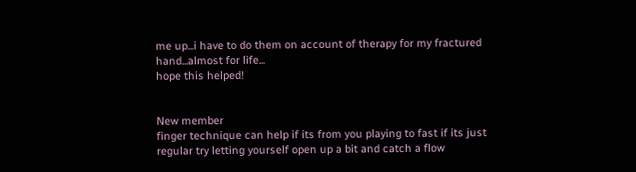me up...i have to do them on account of therapy for my fractured hand...almost for life...
hope this helped!


New member
finger technique can help if its from you playing to fast if its just regular try letting yourself open up a bit and catch a flow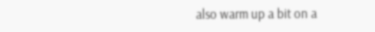also warm up a bit on a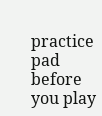practice pad before you play